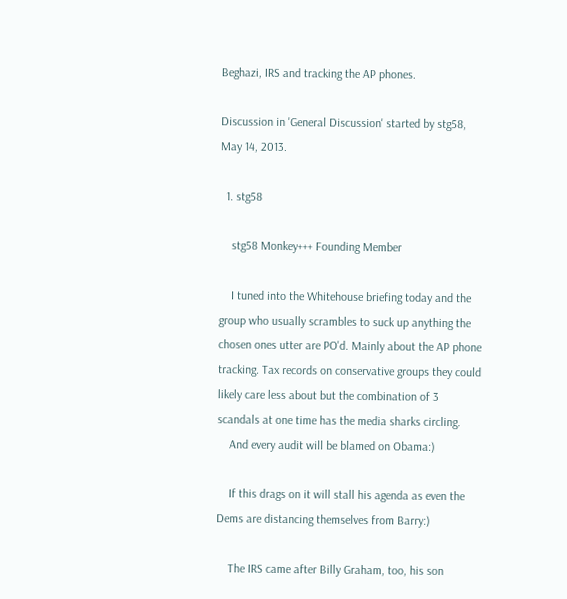Beghazi, IRS and tracking the AP phones.

Discussion in 'General Discussion' started by stg58, May 14, 2013.

  1. stg58

    stg58 Monkey+++ Founding Member

    I tuned into the Whitehouse briefing today and the group who usually scrambles to suck up anything the chosen ones utter are PO'd. Mainly about the AP phone tracking. Tax records on conservative groups they could likely care less about but the combination of 3 scandals at one time has the media sharks circling.
    And every audit will be blamed on Obama:)

    If this drags on it will stall his agenda as even the Dems are distancing themselves from Barry:)

    The IRS came after Billy Graham, too, his son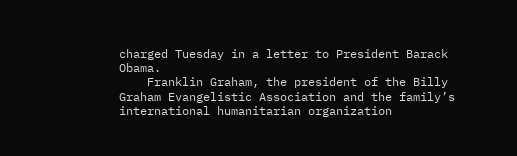charged Tuesday in a letter to President Barack Obama.
    Franklin Graham, the president of the Billy Graham Evangelistic Association and the family’s international humanitarian organization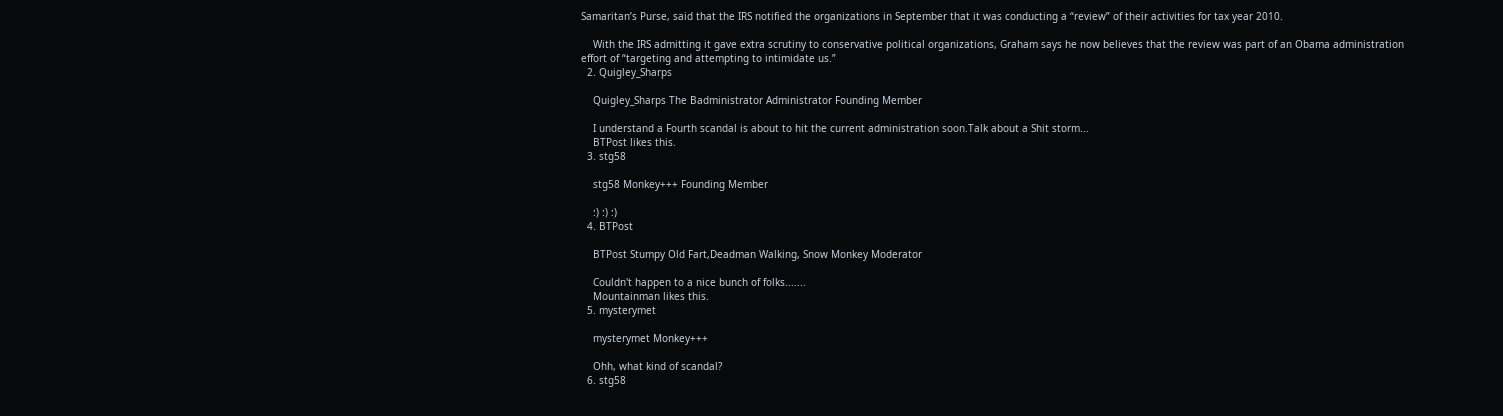Samaritan’s Purse, said that the IRS notified the organizations in September that it was conducting a “review” of their activities for tax year 2010.

    With the IRS admitting it gave extra scrutiny to conservative political organizations, Graham says he now believes that the review was part of an Obama administration effort of “targeting and attempting to intimidate us.”
  2. Quigley_Sharps

    Quigley_Sharps The Badministrator Administrator Founding Member

    I understand a Fourth scandal is about to hit the current administration soon.Talk about a Shit storm...
    BTPost likes this.
  3. stg58

    stg58 Monkey+++ Founding Member

    :) :) :)
  4. BTPost

    BTPost Stumpy Old Fart,Deadman Walking, Snow Monkey Moderator

    Couldn't happen to a nice bunch of folks.......
    Mountainman likes this.
  5. mysterymet

    mysterymet Monkey+++

    Ohh, what kind of scandal?
  6. stg58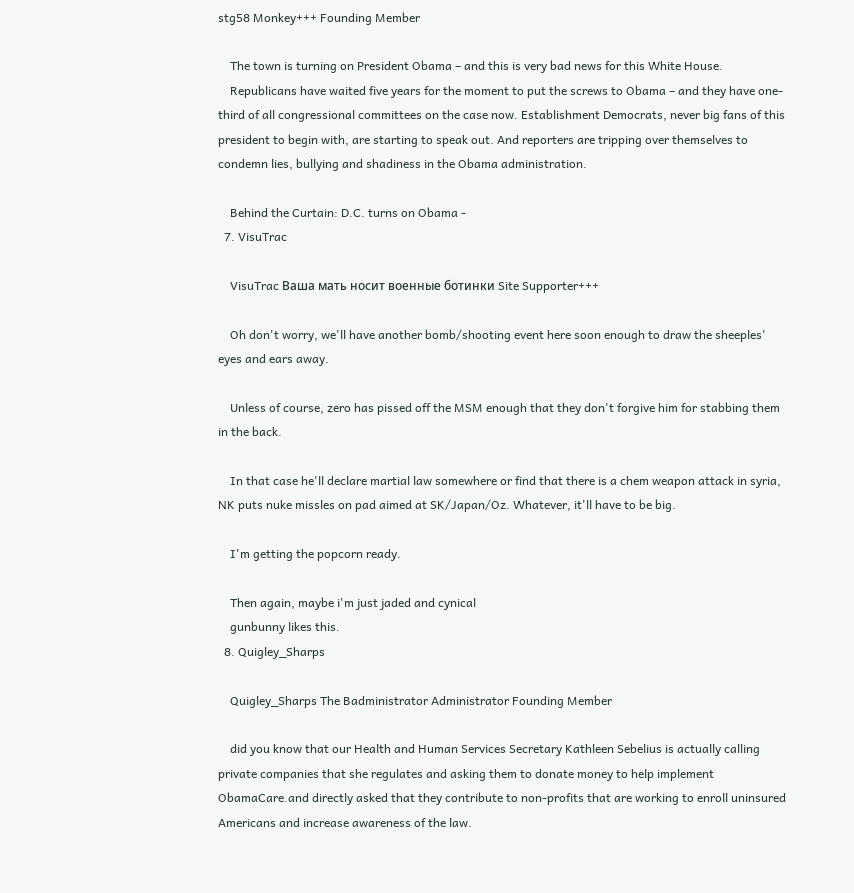stg58 Monkey+++ Founding Member

    The town is turning on President Obama – and this is very bad news for this White House.
    Republicans have waited five years for the moment to put the screws to Obama – and they have one-third of all congressional committees on the case now. Establishment Democrats, never big fans of this president to begin with, are starting to speak out. And reporters are tripping over themselves to condemn lies, bullying and shadiness in the Obama administration.

    Behind the Curtain: D.C. turns on Obama -
  7. VisuTrac

    VisuTrac Ваша мать носит военные ботинки Site Supporter+++

    Oh don't worry, we'll have another bomb/shooting event here soon enough to draw the sheeples' eyes and ears away.

    Unless of course, zero has pissed off the MSM enough that they don't forgive him for stabbing them in the back.

    In that case he'll declare martial law somewhere or find that there is a chem weapon attack in syria, NK puts nuke missles on pad aimed at SK/Japan/Oz. Whatever, it'll have to be big.

    I'm getting the popcorn ready.

    Then again, maybe i'm just jaded and cynical
    gunbunny likes this.
  8. Quigley_Sharps

    Quigley_Sharps The Badministrator Administrator Founding Member

    did you know that our Health and Human Services Secretary Kathleen Sebelius is actually calling private companies that she regulates and asking them to donate money to help implement ObamaCare.and directly asked that they contribute to non-profits that are working to enroll uninsured Americans and increase awareness of the law.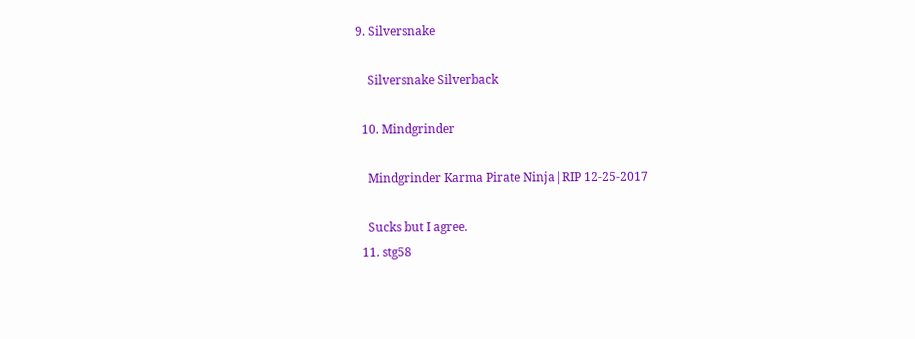9. Silversnake

    Silversnake Silverback

  10. Mindgrinder

    Mindgrinder Karma Pirate Ninja|RIP 12-25-2017

    Sucks but I agree.
  11. stg58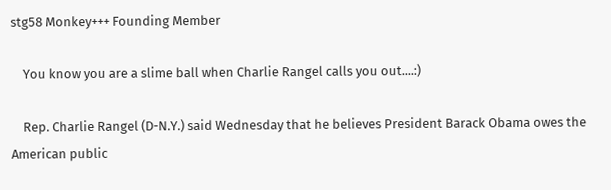stg58 Monkey+++ Founding Member

    You know you are a slime ball when Charlie Rangel calls you out....:)

    Rep. Charlie Rangel (D-N.Y.) said Wednesday that he believes President Barack Obama owes the American public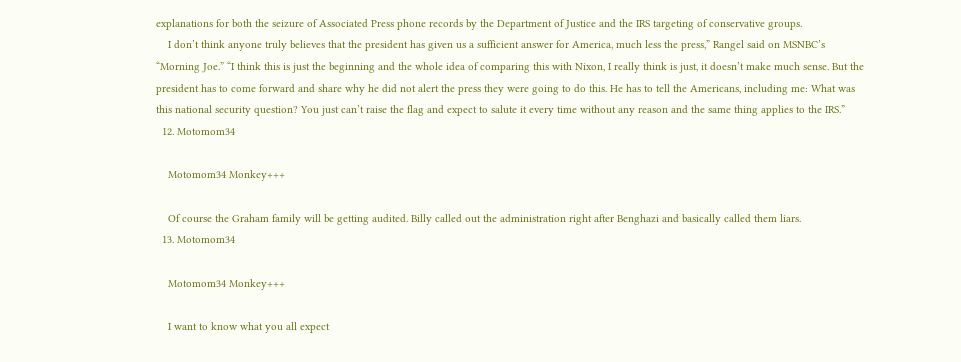explanations for both the seizure of Associated Press phone records by the Department of Justice and the IRS targeting of conservative groups.
    I don’t think anyone truly believes that the president has given us a sufficient answer for America, much less the press,” Rangel said on MSNBC’s “Morning Joe.” “I think this is just the beginning and the whole idea of comparing this with Nixon, I really think is just, it doesn’t make much sense. But the president has to come forward and share why he did not alert the press they were going to do this. He has to tell the Americans, including me: What was this national security question? You just can’t raise the flag and expect to salute it every time without any reason and the same thing applies to the IRS.”
  12. Motomom34

    Motomom34 Monkey+++

    Of course the Graham family will be getting audited. Billy called out the administration right after Benghazi and basically called them liars.
  13. Motomom34

    Motomom34 Monkey+++

    I want to know what you all expect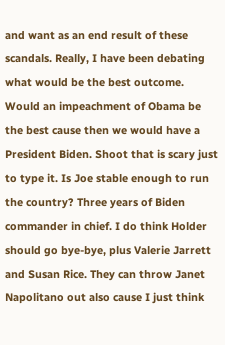and want as an end result of these scandals. Really, I have been debating what would be the best outcome. Would an impeachment of Obama be the best cause then we would have a President Biden. Shoot that is scary just to type it. Is Joe stable enough to run the country? Three years of Biden commander in chief. I do think Holder should go bye-bye, plus Valerie Jarrett and Susan Rice. They can throw Janet Napolitano out also cause I just think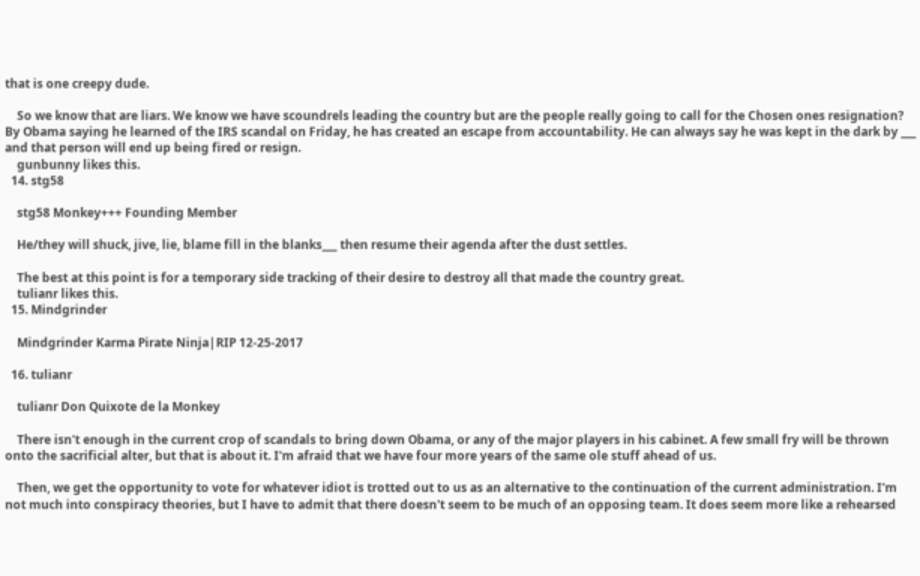that is one creepy dude.

    So we know that are liars. We know we have scoundrels leading the country but are the people really going to call for the Chosen ones resignation? By Obama saying he learned of the IRS scandal on Friday, he has created an escape from accountability. He can always say he was kept in the dark by ___ and that person will end up being fired or resign.
    gunbunny likes this.
  14. stg58

    stg58 Monkey+++ Founding Member

    He/they will shuck, jive, lie, blame fill in the blanks___ then resume their agenda after the dust settles.

    The best at this point is for a temporary side tracking of their desire to destroy all that made the country great.
    tulianr likes this.
  15. Mindgrinder

    Mindgrinder Karma Pirate Ninja|RIP 12-25-2017

  16. tulianr

    tulianr Don Quixote de la Monkey

    There isn't enough in the current crop of scandals to bring down Obama, or any of the major players in his cabinet. A few small fry will be thrown onto the sacrificial alter, but that is about it. I'm afraid that we have four more years of the same ole stuff ahead of us.

    Then, we get the opportunity to vote for whatever idiot is trotted out to us as an alternative to the continuation of the current administration. I'm not much into conspiracy theories, but I have to admit that there doesn't seem to be much of an opposing team. It does seem more like a rehearsed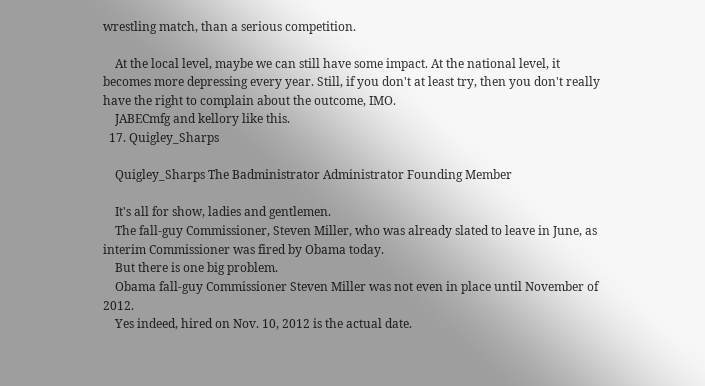wrestling match, than a serious competition.

    At the local level, maybe we can still have some impact. At the national level, it becomes more depressing every year. Still, if you don't at least try, then you don't really have the right to complain about the outcome, IMO.
    JABECmfg and kellory like this.
  17. Quigley_Sharps

    Quigley_Sharps The Badministrator Administrator Founding Member

    It's all for show, ladies and gentlemen.
    The fall-guy Commissioner, Steven Miller, who was already slated to leave in June, as interim Commissioner was fired by Obama today.
    But there is one big problem.
    Obama fall-guy Commissioner Steven Miller was not even in place until November of 2012.
    Yes indeed, hired on Nov. 10, 2012 is the actual date.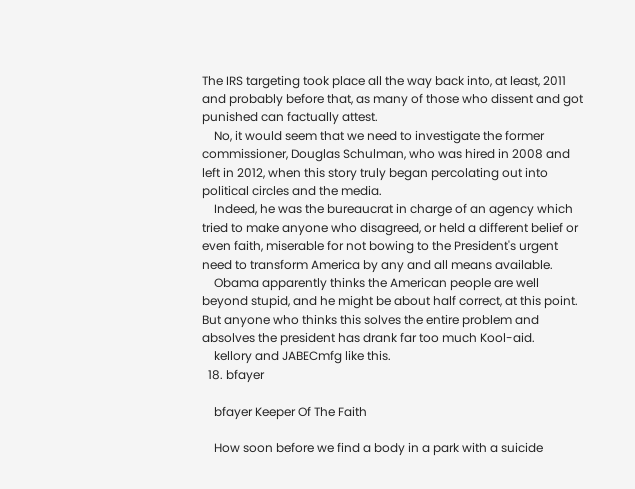The IRS targeting took place all the way back into, at least, 2011 and probably before that, as many of those who dissent and got punished can factually attest.
    No, it would seem that we need to investigate the former commissioner, Douglas Schulman, who was hired in 2008 and left in 2012, when this story truly began percolating out into political circles and the media.
    Indeed, he was the bureaucrat in charge of an agency which tried to make anyone who disagreed, or held a different belief or even faith, miserable for not bowing to the President's urgent need to transform America by any and all means available.
    Obama apparently thinks the American people are well beyond stupid, and he might be about half correct, at this point. But anyone who thinks this solves the entire problem and absolves the president has drank far too much Kool-aid.
    kellory and JABECmfg like this.
  18. bfayer

    bfayer Keeper Of The Faith

    How soon before we find a body in a park with a suicide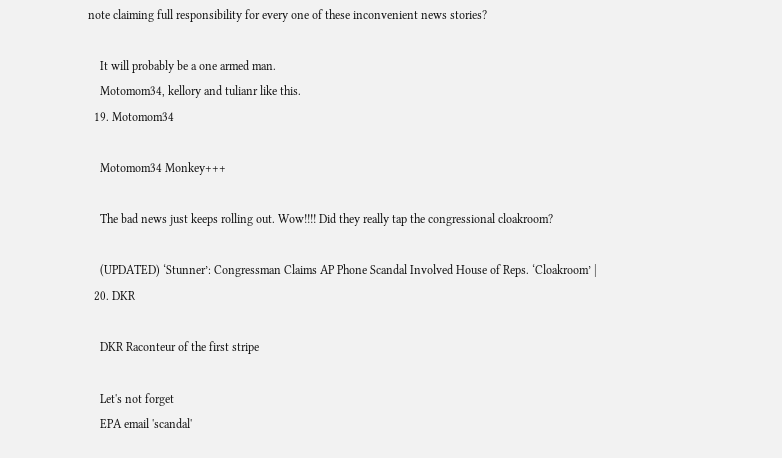note claiming full responsibility for every one of these inconvenient news stories?

    It will probably be a one armed man.
    Motomom34, kellory and tulianr like this.
  19. Motomom34

    Motomom34 Monkey+++

    The bad news just keeps rolling out. Wow!!!! Did they really tap the congressional cloakroom?

    (UPDATED) ‘Stunner’: Congressman Claims AP Phone Scandal Involved House of Reps. ‘Cloakroom’ |
  20. DKR

    DKR Raconteur of the first stripe

    Let's not forget
    EPA email 'scandal'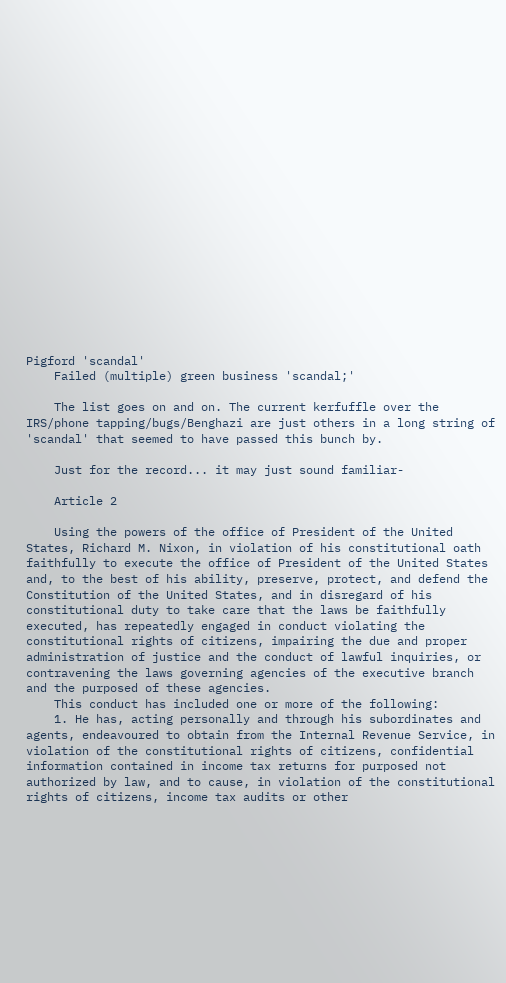Pigford 'scandal'
    Failed (multiple) green business 'scandal;'

    The list goes on and on. The current kerfuffle over the IRS/phone tapping/bugs/Benghazi are just others in a long string of 'scandal' that seemed to have passed this bunch by.

    Just for the record... it may just sound familiar-

    Article 2

    Using the powers of the office of President of the United States, Richard M. Nixon, in violation of his constitutional oath faithfully to execute the office of President of the United States and, to the best of his ability, preserve, protect, and defend the Constitution of the United States, and in disregard of his constitutional duty to take care that the laws be faithfully executed, has repeatedly engaged in conduct violating the constitutional rights of citizens, impairing the due and proper administration of justice and the conduct of lawful inquiries, or contravening the laws governing agencies of the executive branch and the purposed of these agencies.
    This conduct has included one or more of the following:
    1. He has, acting personally and through his subordinates and agents, endeavoured to obtain from the Internal Revenue Service, in violation of the constitutional rights of citizens, confidential information contained in income tax returns for purposed not authorized by law, and to cause, in violation of the constitutional rights of citizens, income tax audits or other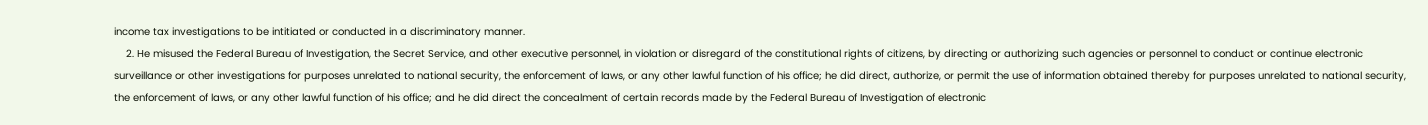income tax investigations to be intitiated or conducted in a discriminatory manner.
    2. He misused the Federal Bureau of Investigation, the Secret Service, and other executive personnel, in violation or disregard of the constitutional rights of citizens, by directing or authorizing such agencies or personnel to conduct or continue electronic surveillance or other investigations for purposes unrelated to national security, the enforcement of laws, or any other lawful function of his office; he did direct, authorize, or permit the use of information obtained thereby for purposes unrelated to national security, the enforcement of laws, or any other lawful function of his office; and he did direct the concealment of certain records made by the Federal Bureau of Investigation of electronic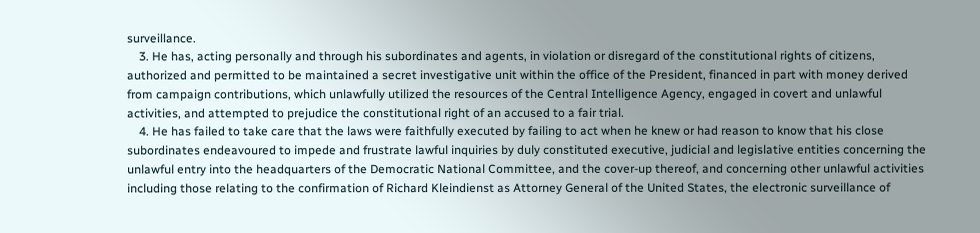surveillance.
    3. He has, acting personally and through his subordinates and agents, in violation or disregard of the constitutional rights of citizens, authorized and permitted to be maintained a secret investigative unit within the office of the President, financed in part with money derived from campaign contributions, which unlawfully utilized the resources of the Central Intelligence Agency, engaged in covert and unlawful activities, and attempted to prejudice the constitutional right of an accused to a fair trial.
    4. He has failed to take care that the laws were faithfully executed by failing to act when he knew or had reason to know that his close subordinates endeavoured to impede and frustrate lawful inquiries by duly constituted executive, judicial and legislative entities concerning the unlawful entry into the headquarters of the Democratic National Committee, and the cover-up thereof, and concerning other unlawful activities including those relating to the confirmation of Richard Kleindienst as Attorney General of the United States, the electronic surveillance of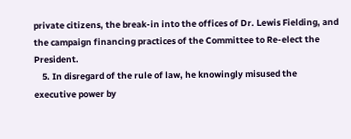private citizens, the break-in into the offices of Dr. Lewis Fielding, and the campaign financing practices of the Committee to Re-elect the President.
    5. In disregard of the rule of law, he knowingly misused the executive power by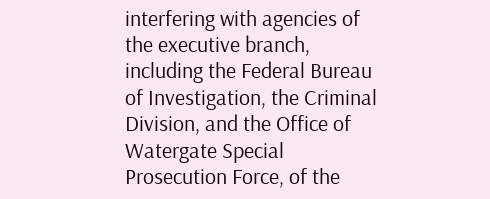interfering with agencies of the executive branch, including the Federal Bureau of Investigation, the Criminal Division, and the Office of Watergate Special Prosecution Force, of the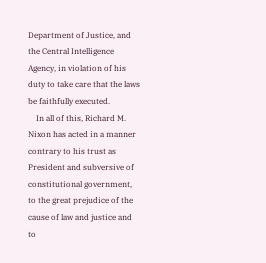Department of Justice, and the Central Intelligence Agency, in violation of his duty to take care that the laws be faithfully executed.
    In all of this, Richard M. Nixon has acted in a manner contrary to his trust as President and subversive of constitutional government, to the great prejudice of the cause of law and justice and to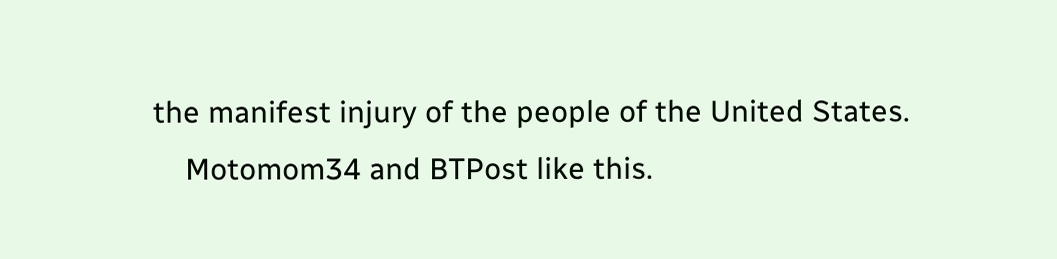the manifest injury of the people of the United States.
    Motomom34 and BTPost like this.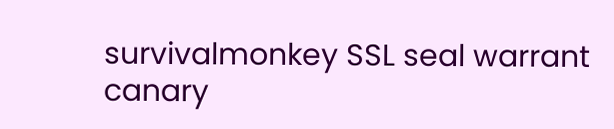survivalmonkey SSL seal warrant canary